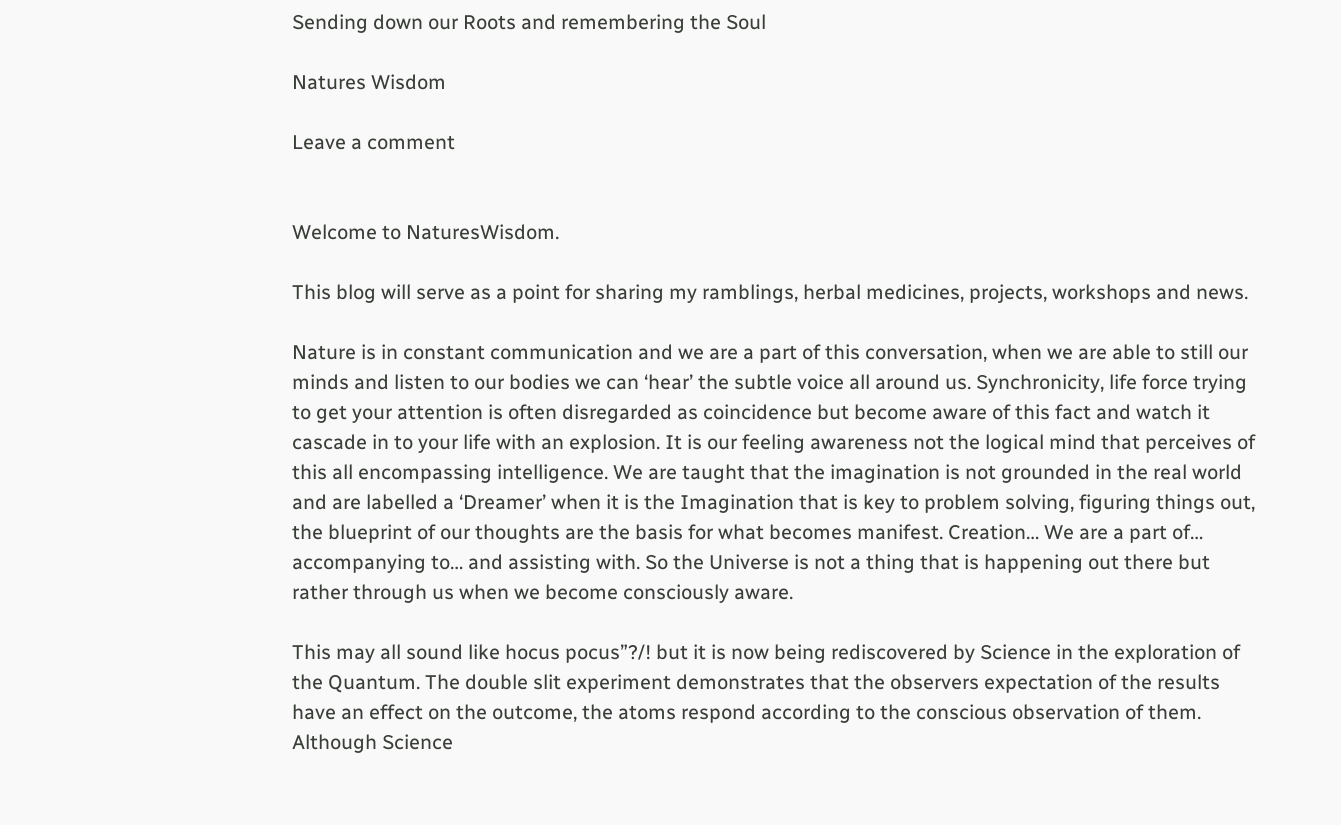Sending down our Roots and remembering the Soul

Natures Wisdom

Leave a comment


Welcome to NaturesWisdom.

This blog will serve as a point for sharing my ramblings, herbal medicines, projects, workshops and news.

Nature is in constant communication and we are a part of this conversation, when we are able to still our minds and listen to our bodies we can ‘hear’ the subtle voice all around us. Synchronicity, life force trying to get your attention is often disregarded as coincidence but become aware of this fact and watch it cascade in to your life with an explosion. It is our feeling awareness not the logical mind that perceives of this all encompassing intelligence. We are taught that the imagination is not grounded in the real world and are labelled a ‘Dreamer’ when it is the Imagination that is key to problem solving, figuring things out, the blueprint of our thoughts are the basis for what becomes manifest. Creation… We are a part of… accompanying to… and assisting with. So the Universe is not a thing that is happening out there but rather through us when we become consciously aware.

This may all sound like hocus pocus”?/! but it is now being rediscovered by Science in the exploration of the Quantum. The double slit experiment demonstrates that the observers expectation of the results have an effect on the outcome, the atoms respond according to the conscious observation of them. Although Science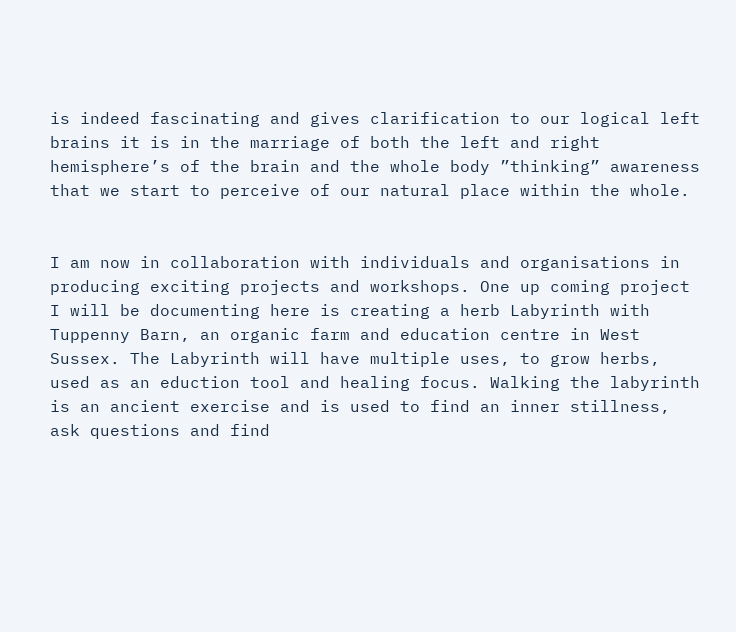is indeed fascinating and gives clarification to our logical left brains it is in the marriage of both the left and right hemisphere’s of the brain and the whole body ”thinking” awareness that we start to perceive of our natural place within the whole.


I am now in collaboration with individuals and organisations in producing exciting projects and workshops. One up coming project I will be documenting here is creating a herb Labyrinth with Tuppenny Barn, an organic farm and education centre in West Sussex. The Labyrinth will have multiple uses, to grow herbs, used as an eduction tool and healing focus. Walking the labyrinth is an ancient exercise and is used to find an inner stillness, ask questions and find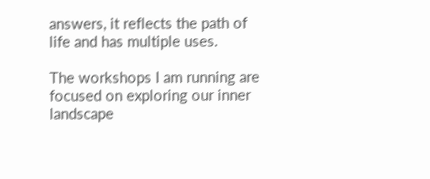answers, it reflects the path of life and has multiple uses.

The workshops I am running are focused on exploring our inner landscape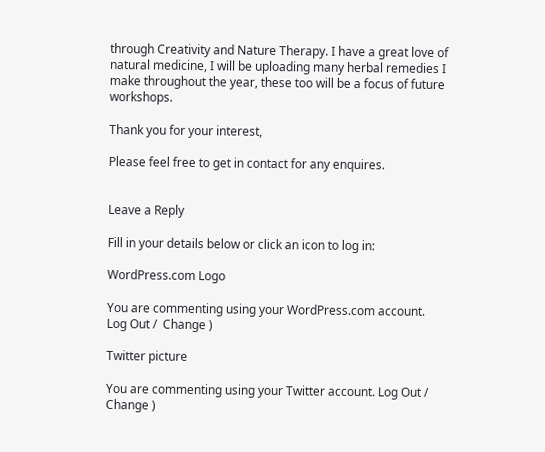through Creativity and Nature Therapy. I have a great love of natural medicine, I will be uploading many herbal remedies I make throughout the year, these too will be a focus of future workshops.

Thank you for your interest,

Please feel free to get in contact for any enquires.


Leave a Reply

Fill in your details below or click an icon to log in:

WordPress.com Logo

You are commenting using your WordPress.com account. Log Out /  Change )

Twitter picture

You are commenting using your Twitter account. Log Out /  Change )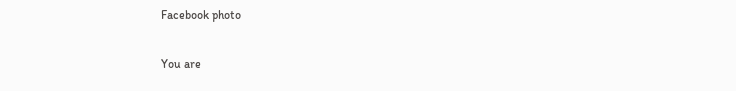Facebook photo

You are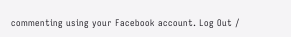commenting using your Facebook account. Log Out /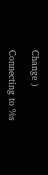Change )

Connecting to %s